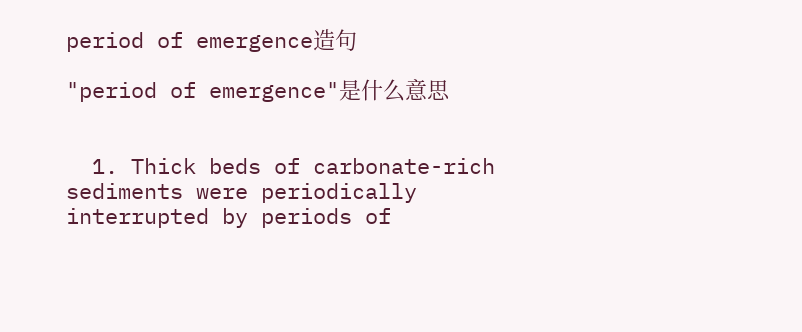period of emergence造句

"period of emergence"是什么意思


  1. Thick beds of carbonate-rich sediments were periodically interrupted by periods of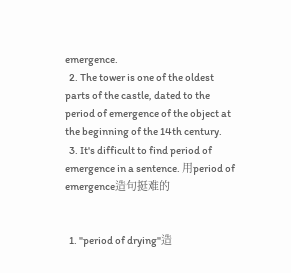emergence.
  2. The tower is one of the oldest parts of the castle, dated to the period of emergence of the object at the beginning of the 14th century.
  3. It's difficult to find period of emergence in a sentence. 用period of emergence造句挺难的


  1. "period of drying"造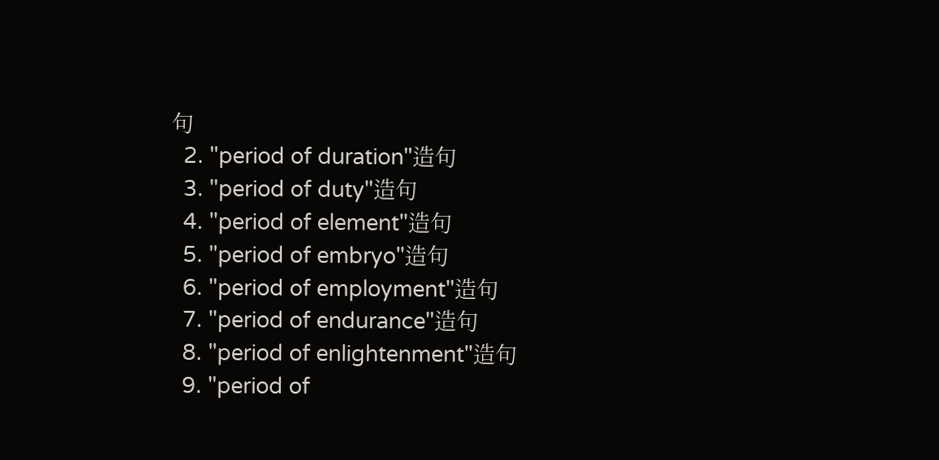句
  2. "period of duration"造句
  3. "period of duty"造句
  4. "period of element"造句
  5. "period of embryo"造句
  6. "period of employment"造句
  7. "period of endurance"造句
  8. "period of enlightenment"造句
  9. "period of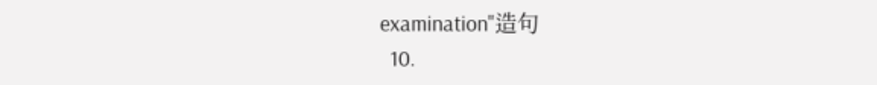examination"造句
  10.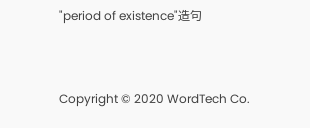"period of existence"造句


Copyright © 2020 WordTech Co.